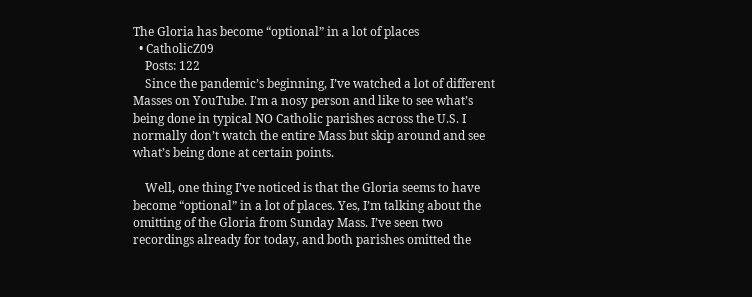The Gloria has become “optional” in a lot of places
  • CatholicZ09
    Posts: 122
    Since the pandemic’s beginning, I’ve watched a lot of different Masses on YouTube. I’m a nosy person and like to see what’s being done in typical NO Catholic parishes across the U.S. I normally don’t watch the entire Mass but skip around and see what’s being done at certain points.

    Well, one thing I’ve noticed is that the Gloria seems to have become “optional” in a lot of places. Yes, I’m talking about the omitting of the Gloria from Sunday Mass. I’ve seen two recordings already for today, and both parishes omitted the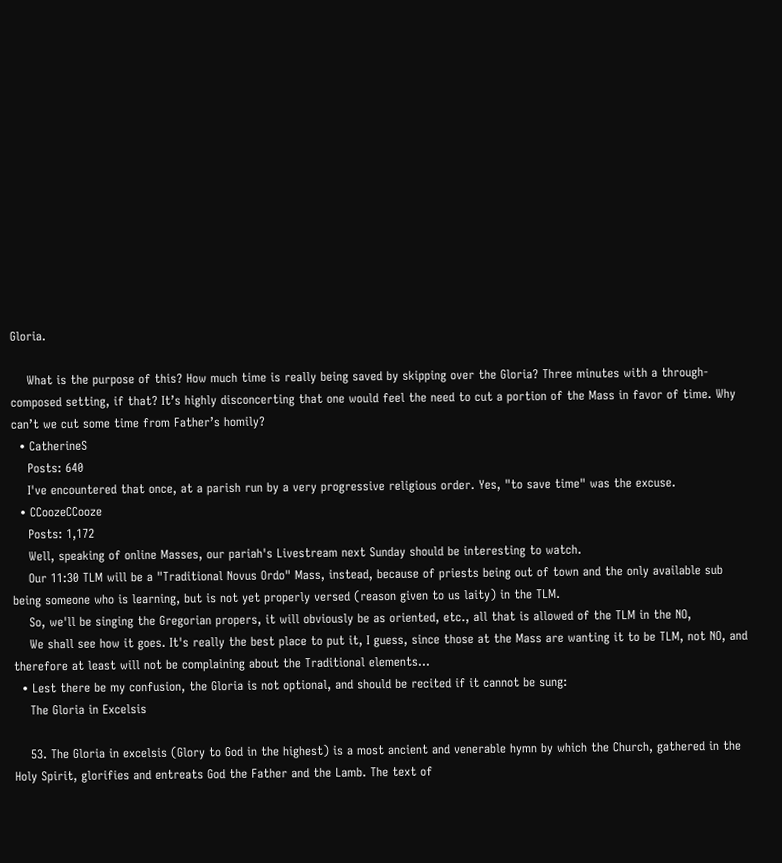Gloria.

    What is the purpose of this? How much time is really being saved by skipping over the Gloria? Three minutes with a through-composed setting, if that? It’s highly disconcerting that one would feel the need to cut a portion of the Mass in favor of time. Why can’t we cut some time from Father’s homily?
  • CatherineS
    Posts: 640
    I've encountered that once, at a parish run by a very progressive religious order. Yes, "to save time" was the excuse.
  • CCoozeCCooze
    Posts: 1,172
    Well, speaking of online Masses, our pariah's Livestream next Sunday should be interesting to watch.
    Our 11:30 TLM will be a "Traditional Novus Ordo" Mass, instead, because of priests being out of town and the only available sub being someone who is learning, but is not yet properly versed (reason given to us laity) in the TLM.
    So, we'll be singing the Gregorian propers, it will obviously be as oriented, etc., all that is allowed of the TLM in the NO,
    We shall see how it goes. It's really the best place to put it, I guess, since those at the Mass are wanting it to be TLM, not NO, and therefore at least will not be complaining about the Traditional elements...
  • Lest there be my confusion, the Gloria is not optional, and should be recited if it cannot be sung:
    The Gloria in Excelsis

    53. The Gloria in excelsis (Glory to God in the highest) is a most ancient and venerable hymn by which the Church, gathered in the Holy Spirit, glorifies and entreats God the Father and the Lamb. The text of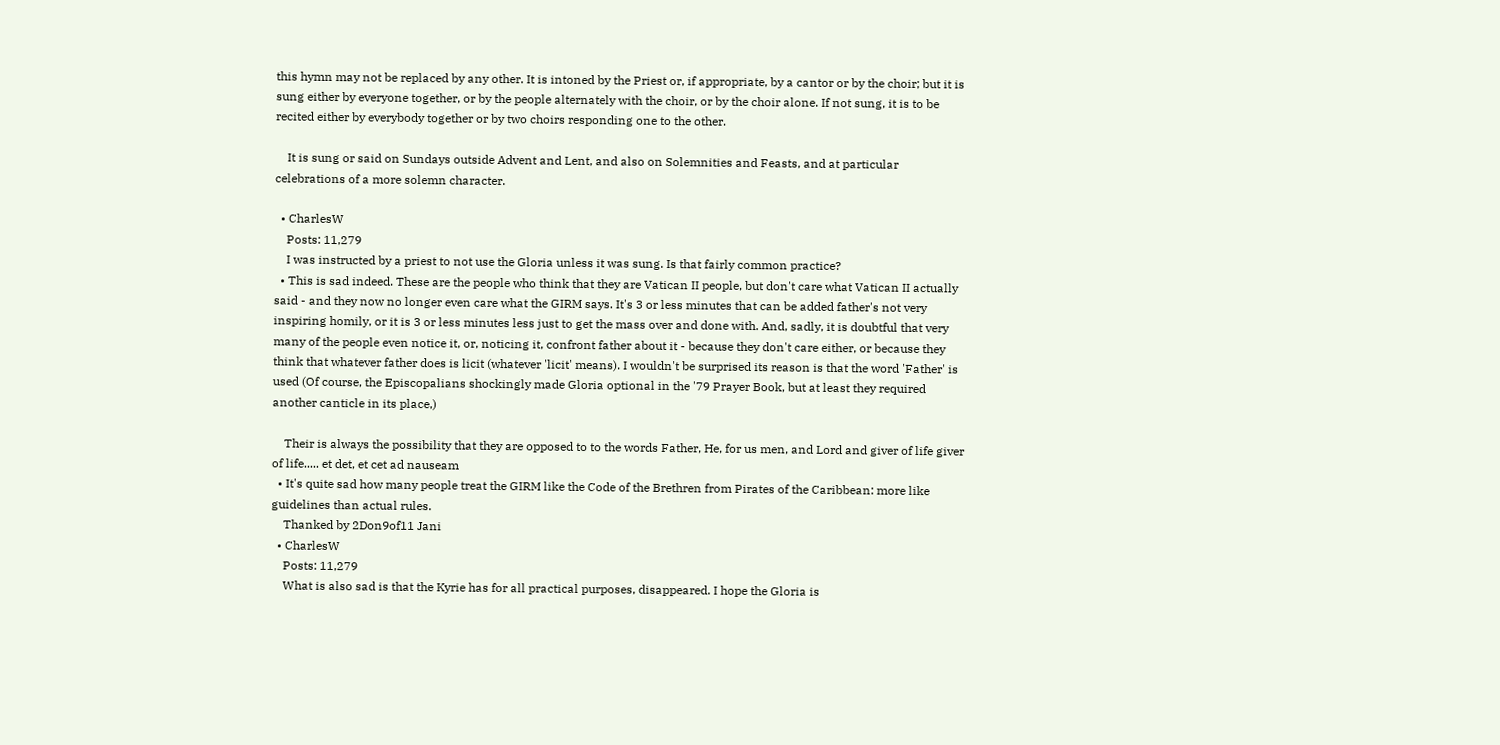this hymn may not be replaced by any other. It is intoned by the Priest or, if appropriate, by a cantor or by the choir; but it is sung either by everyone together, or by the people alternately with the choir, or by the choir alone. If not sung, it is to be recited either by everybody together or by two choirs responding one to the other.

    It is sung or said on Sundays outside Advent and Lent, and also on Solemnities and Feasts, and at particular celebrations of a more solemn character.

  • CharlesW
    Posts: 11,279
    I was instructed by a priest to not use the Gloria unless it was sung. Is that fairly common practice?
  • This is sad indeed. These are the people who think that they are Vatican II people, but don't care what Vatican II actually said - and they now no longer even care what the GIRM says. It's 3 or less minutes that can be added father's not very inspiring homily, or it is 3 or less minutes less just to get the mass over and done with. And, sadly, it is doubtful that very many of the people even notice it, or, noticing it, confront father about it - because they don't care either, or because they think that whatever father does is licit (whatever 'licit' means). I wouldn't be surprised its reason is that the word 'Father' is used (Of course, the Episcopalians shockingly made Gloria optional in the '79 Prayer Book, but at least they required another canticle in its place,)

    Their is always the possibility that they are opposed to to the words Father, He, for us men, and Lord and giver of life giver of life..... et det, et cet ad nauseam
  • It's quite sad how many people treat the GIRM like the Code of the Brethren from Pirates of the Caribbean: more like guidelines than actual rules.
    Thanked by 2Don9of11 Jani
  • CharlesW
    Posts: 11,279
    What is also sad is that the Kyrie has for all practical purposes, disappeared. I hope the Gloria is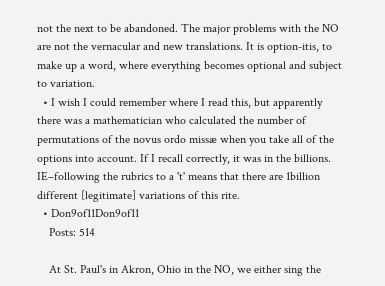not the next to be abandoned. The major problems with the NO are not the vernacular and new translations. It is option-itis, to make up a word, where everything becomes optional and subject to variation.
  • I wish I could remember where I read this, but apparently there was a mathematician who calculated the number of permutations of the novus ordo missæ when you take all of the options into account. If I recall correctly, it was in the billions. IE–following the rubrics to a 't' means that there are 1billion different [legitimate] variations of this rite.
  • Don9of11Don9of11
    Posts: 514

    At St. Paul's in Akron, Ohio in the NO, we either sing the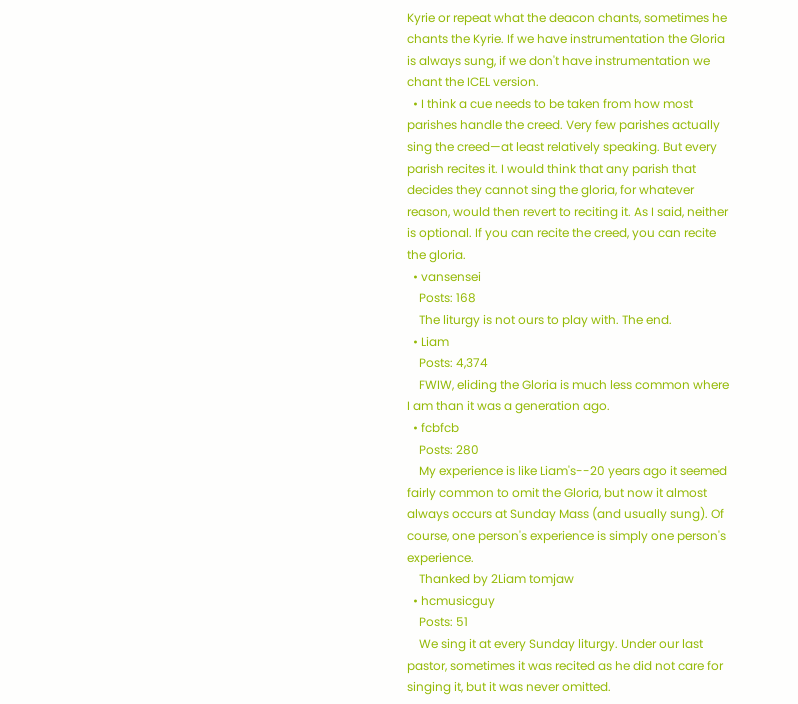Kyrie or repeat what the deacon chants, sometimes he chants the Kyrie. If we have instrumentation the Gloria is always sung, if we don't have instrumentation we chant the ICEL version.
  • I think a cue needs to be taken from how most parishes handle the creed. Very few parishes actually sing the creed—at least relatively speaking. But every parish recites it. I would think that any parish that decides they cannot sing the gloria, for whatever reason, would then revert to reciting it. As I said, neither is optional. If you can recite the creed, you can recite the gloria.
  • vansensei
    Posts: 168
    The liturgy is not ours to play with. The end.
  • Liam
    Posts: 4,374
    FWIW, eliding the Gloria is much less common where I am than it was a generation ago.
  • fcbfcb
    Posts: 280
    My experience is like Liam's--20 years ago it seemed fairly common to omit the Gloria, but now it almost always occurs at Sunday Mass (and usually sung). Of course, one person's experience is simply one person's experience.
    Thanked by 2Liam tomjaw
  • hcmusicguy
    Posts: 51
    We sing it at every Sunday liturgy. Under our last pastor, sometimes it was recited as he did not care for singing it, but it was never omitted.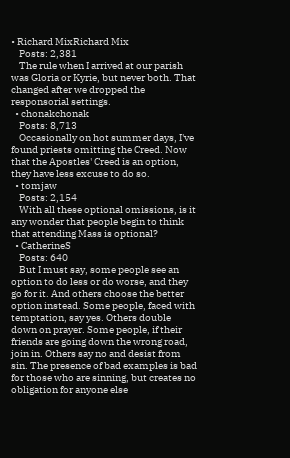• Richard MixRichard Mix
    Posts: 2,381
    The rule when I arrived at our parish was Gloria or Kyrie, but never both. That changed after we dropped the responsorial settings.
  • chonakchonak
    Posts: 8,713
    Occasionally on hot summer days, I've found priests omitting the Creed. Now that the Apostles' Creed is an option, they have less excuse to do so.
  • tomjaw
    Posts: 2,154
    With all these optional omissions, is it any wonder that people begin to think that attending Mass is optional?
  • CatherineS
    Posts: 640
    But I must say, some people see an option to do less or do worse, and they go for it. And others choose the better option instead. Some people, faced with temptation, say yes. Others double down on prayer. Some people, if their friends are going down the wrong road, join in. Others say no and desist from sin. The presence of bad examples is bad for those who are sinning, but creates no obligation for anyone else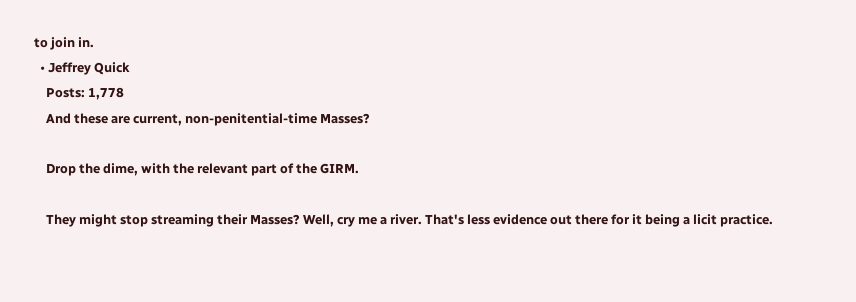to join in.
  • Jeffrey Quick
    Posts: 1,778
    And these are current, non-penitential-time Masses?

    Drop the dime, with the relevant part of the GIRM.

    They might stop streaming their Masses? Well, cry me a river. That's less evidence out there for it being a licit practice.